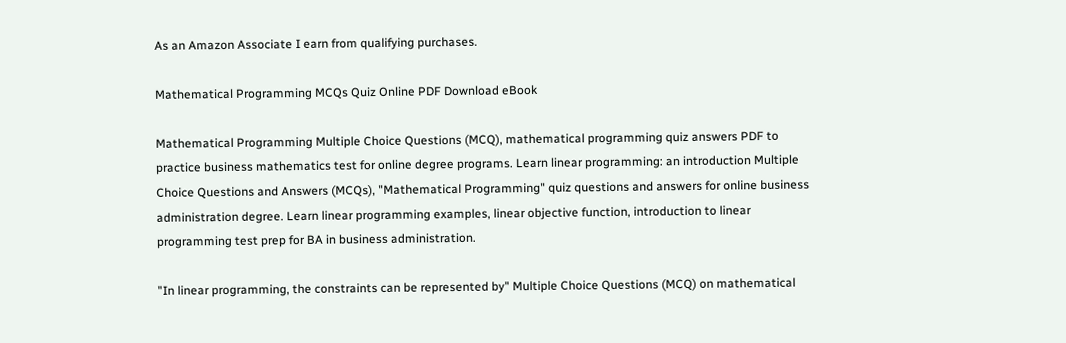As an Amazon Associate I earn from qualifying purchases.

Mathematical Programming MCQs Quiz Online PDF Download eBook

Mathematical Programming Multiple Choice Questions (MCQ), mathematical programming quiz answers PDF to practice business mathematics test for online degree programs. Learn linear programming: an introduction Multiple Choice Questions and Answers (MCQs), "Mathematical Programming" quiz questions and answers for online business administration degree. Learn linear programming examples, linear objective function, introduction to linear programming test prep for BA in business administration.

"In linear programming, the constraints can be represented by" Multiple Choice Questions (MCQ) on mathematical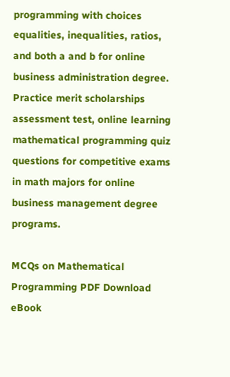programming with choices equalities, inequalities, ratios, and both a and b for online business administration degree. Practice merit scholarships assessment test, online learning mathematical programming quiz questions for competitive exams in math majors for online business management degree programs.

MCQs on Mathematical Programming PDF Download eBook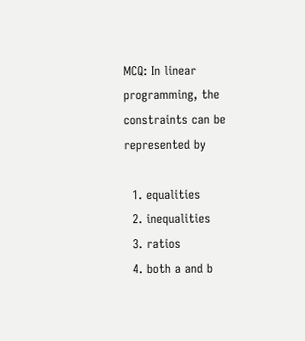MCQ: In linear programming, the constraints can be represented by

  1. equalities
  2. inequalities
  3. ratios
  4. both a and b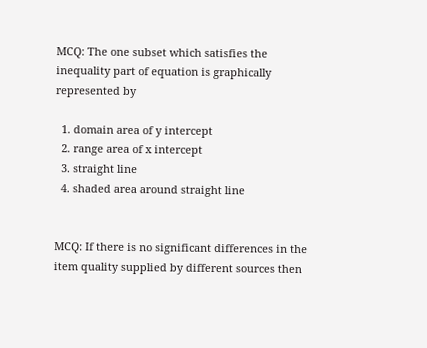MCQ: The one subset which satisfies the inequality part of equation is graphically represented by

  1. domain area of y intercept
  2. range area of x intercept
  3. straight line
  4. shaded area around straight line


MCQ: If there is no significant differences in the item quality supplied by different sources then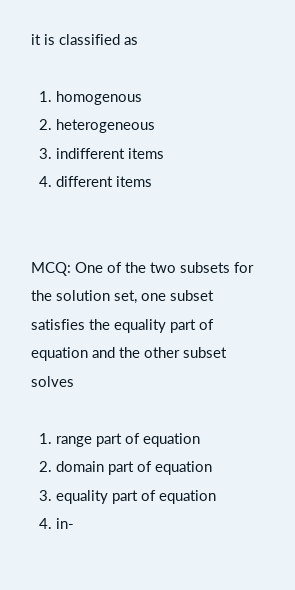it is classified as

  1. homogenous
  2. heterogeneous
  3. indifferent items
  4. different items


MCQ: One of the two subsets for the solution set, one subset satisfies the equality part of equation and the other subset solves

  1. range part of equation
  2. domain part of equation
  3. equality part of equation
  4. in-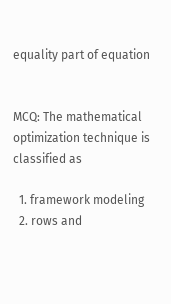equality part of equation


MCQ: The mathematical optimization technique is classified as

  1. framework modeling
  2. rows and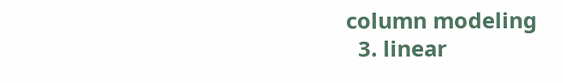column modeling
  3. linear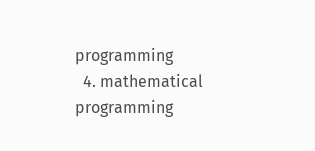programming
  4. mathematical programming